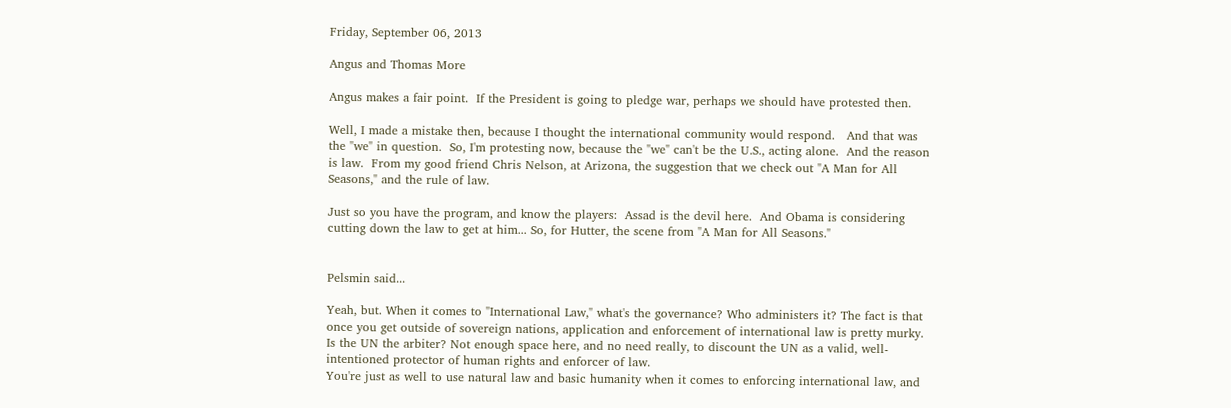Friday, September 06, 2013

Angus and Thomas More

Angus makes a fair point.  If the President is going to pledge war, perhaps we should have protested then.

Well, I made a mistake then, because I thought the international community would respond.   And that was the "we" in question.  So, I'm protesting now, because the "we" can't be the U.S., acting alone.  And the reason is law.  From my good friend Chris Nelson, at Arizona, the suggestion that we check out "A Man for All Seasons," and the rule of law.

Just so you have the program, and know the players:  Assad is the devil here.  And Obama is considering cutting down the law to get at him... So, for Hutter, the scene from "A Man for All Seasons."


Pelsmin said...

Yeah, but. When it comes to "International Law," what's the governance? Who administers it? The fact is that once you get outside of sovereign nations, application and enforcement of international law is pretty murky. Is the UN the arbiter? Not enough space here, and no need really, to discount the UN as a valid, well-intentioned protector of human rights and enforcer of law.
You're just as well to use natural law and basic humanity when it comes to enforcing international law, and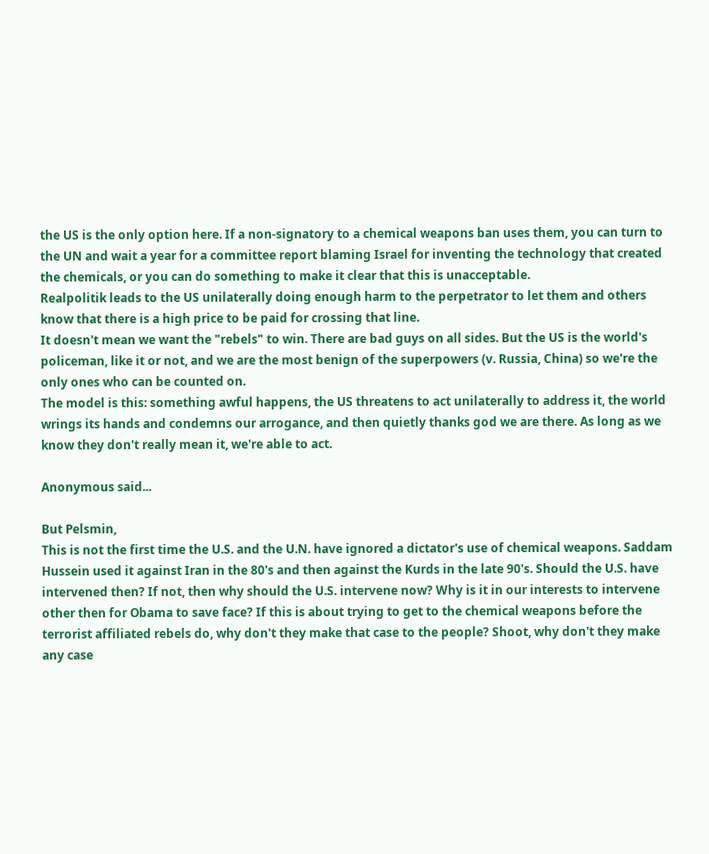the US is the only option here. If a non-signatory to a chemical weapons ban uses them, you can turn to the UN and wait a year for a committee report blaming Israel for inventing the technology that created the chemicals, or you can do something to make it clear that this is unacceptable.
Realpolitik leads to the US unilaterally doing enough harm to the perpetrator to let them and others know that there is a high price to be paid for crossing that line.
It doesn't mean we want the "rebels" to win. There are bad guys on all sides. But the US is the world's policeman, like it or not, and we are the most benign of the superpowers (v. Russia, China) so we're the only ones who can be counted on.
The model is this: something awful happens, the US threatens to act unilaterally to address it, the world wrings its hands and condemns our arrogance, and then quietly thanks god we are there. As long as we know they don't really mean it, we're able to act.

Anonymous said...

But Pelsmin,
This is not the first time the U.S. and the U.N. have ignored a dictator's use of chemical weapons. Saddam Hussein used it against Iran in the 80's and then against the Kurds in the late 90's. Should the U.S. have intervened then? If not, then why should the U.S. intervene now? Why is it in our interests to intervene other then for Obama to save face? If this is about trying to get to the chemical weapons before the terrorist affiliated rebels do, why don't they make that case to the people? Shoot, why don't they make any case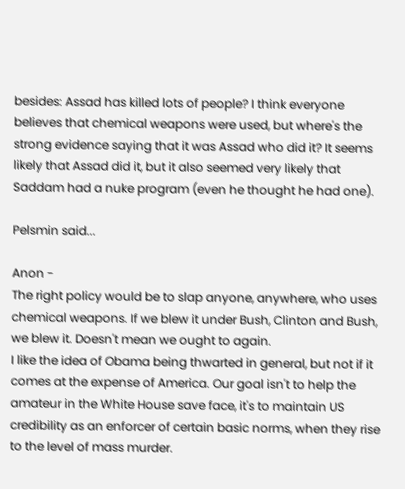besides: Assad has killed lots of people? I think everyone believes that chemical weapons were used, but where's the strong evidence saying that it was Assad who did it? It seems likely that Assad did it, but it also seemed very likely that Saddam had a nuke program (even he thought he had one).

Pelsmin said...

Anon -
The right policy would be to slap anyone, anywhere, who uses chemical weapons. If we blew it under Bush, Clinton and Bush, we blew it. Doesn't mean we ought to again.
I like the idea of Obama being thwarted in general, but not if it comes at the expense of America. Our goal isn't to help the amateur in the White House save face, it's to maintain US credibility as an enforcer of certain basic norms, when they rise to the level of mass murder.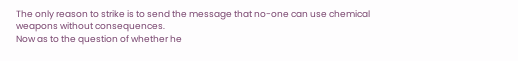The only reason to strike is to send the message that no-one can use chemical weapons without consequences.
Now as to the question of whether he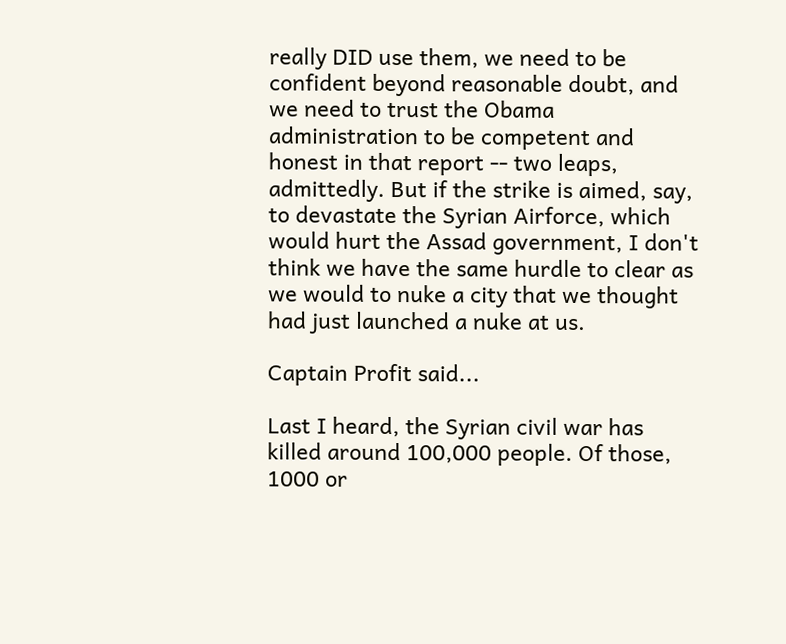really DID use them, we need to be confident beyond reasonable doubt, and we need to trust the Obama administration to be competent and honest in that report -- two leaps, admittedly. But if the strike is aimed, say, to devastate the Syrian Airforce, which would hurt the Assad government, I don't think we have the same hurdle to clear as we would to nuke a city that we thought had just launched a nuke at us.

Captain Profit said...

Last I heard, the Syrian civil war has killed around 100,000 people. Of those, 1000 or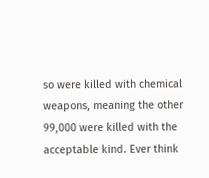so were killed with chemical weapons, meaning the other 99,000 were killed with the acceptable kind. Ever think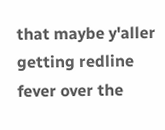that maybe y'aller getting redline fever over the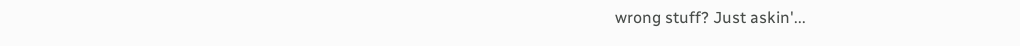wrong stuff? Just askin'...